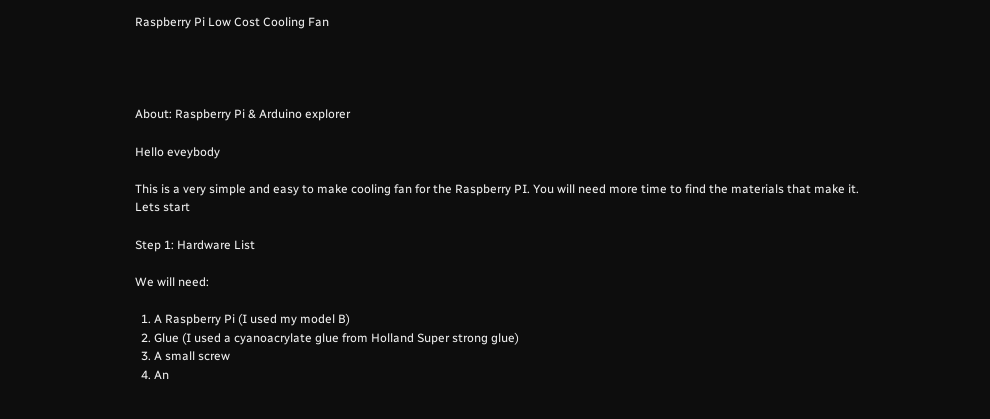Raspberry Pi Low Cost Cooling Fan




About: Raspberry Pi & Arduino explorer

Hello eveybody

This is a very simple and easy to make cooling fan for the Raspberry PI. You will need more time to find the materials that make it. Lets start

Step 1: Hardware List

We will need:

  1. A Raspberry Pi (I used my model B)
  2. Glue (I used a cyanoacrylate glue from Holland Super strong glue)
  3. A small screw
  4. An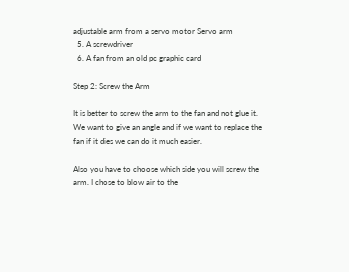adjustable arm from a servo motor Servo arm
  5. A screwdriver
  6. A fan from an old pc graphic card

Step 2: Screw the Arm

It is better to screw the arm to the fan and not glue it. We want to give an angle and if we want to replace the fan if it dies we can do it much easier.

Also you have to choose which side you will screw the arm. I chose to blow air to the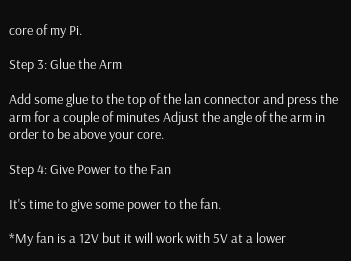core of my Pi.

Step 3: Glue the Arm

Add some glue to the top of the lan connector and press the arm for a couple of minutes Adjust the angle of the arm in order to be above your core.

Step 4: Give Power to the Fan

It's time to give some power to the fan.

*My fan is a 12V but it will work with 5V at a lower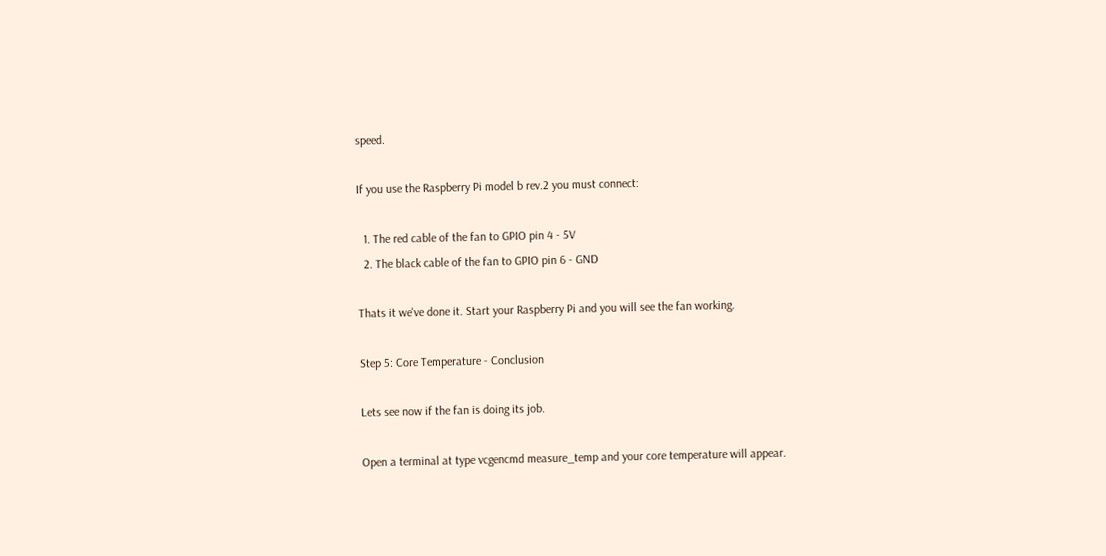speed.

If you use the Raspberry Pi model b rev.2 you must connect:

  1. The red cable of the fan to GPIO pin 4 - 5V
  2. The black cable of the fan to GPIO pin 6 - GND

Thats it we've done it. Start your Raspberry Pi and you will see the fan working.

Step 5: Core Temperature - Conclusion

Lets see now if the fan is doing its job.

Open a terminal at type vcgencmd measure_temp and your core temperature will appear.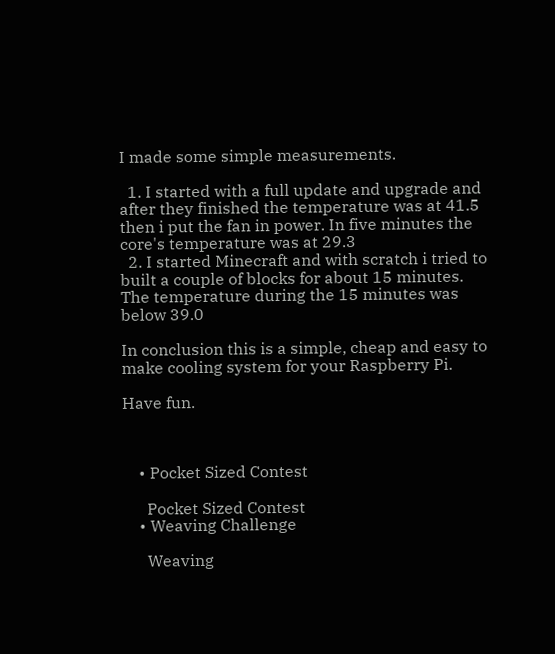I made some simple measurements.

  1. I started with a full update and upgrade and after they finished the temperature was at 41.5 then i put the fan in power. In five minutes the core's temperature was at 29.3
  2. I started Minecraft and with scratch i tried to built a couple of blocks for about 15 minutes. The temperature during the 15 minutes was below 39.0

In conclusion this is a simple, cheap and easy to make cooling system for your Raspberry Pi.

Have fun.



    • Pocket Sized Contest

      Pocket Sized Contest
    • Weaving Challenge

      Weaving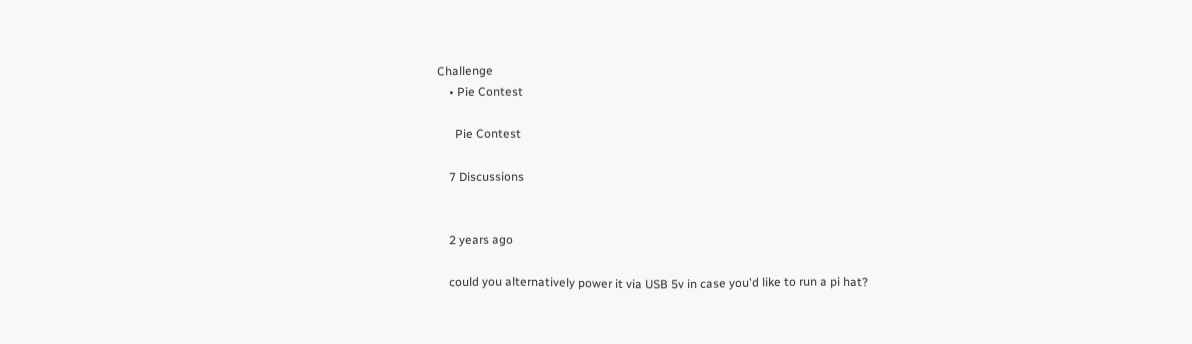Challenge
    • Pie Contest

      Pie Contest

    7 Discussions


    2 years ago

    could you alternatively power it via USB 5v in case you'd like to run a pi hat?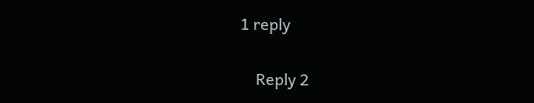1 reply

    Reply 2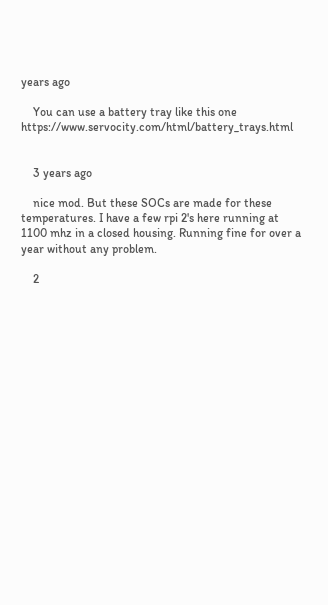years ago

    You can use a battery tray like this one https://www.servocity.com/html/battery_trays.html


    3 years ago

    nice mod. But these SOCs are made for these temperatures. I have a few rpi 2's here running at 1100 mhz in a closed housing. Running fine for over a year without any problem.

    2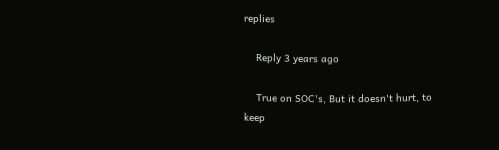replies

    Reply 3 years ago

    True on SOC's, But it doesn't hurt, to keep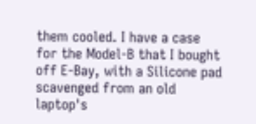them cooled. I have a case for the Model-B that I bought off E-Bay, with a Silicone pad scavenged from an old laptop's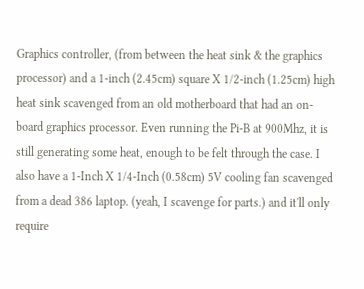Graphics controller, (from between the heat sink & the graphics processor) and a 1-inch (2.45cm) square X 1/2-inch (1.25cm) high heat sink scavenged from an old motherboard that had an on-board graphics processor. Even running the Pi-B at 900Mhz, it is still generating some heat, enough to be felt through the case. I also have a 1-Inch X 1/4-Inch (0.58cm) 5V cooling fan scavenged from a dead 386 laptop. (yeah, I scavenge for parts.) and it'll only require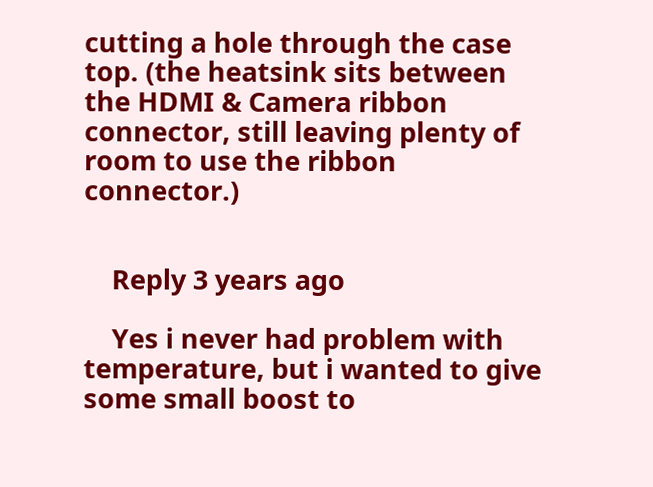cutting a hole through the case top. (the heatsink sits between the HDMI & Camera ribbon connector, still leaving plenty of room to use the ribbon connector.)


    Reply 3 years ago

    Yes i never had problem with temperature, but i wanted to give some small boost to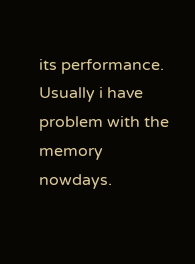its performance. Usually i have problem with the memory nowdays.